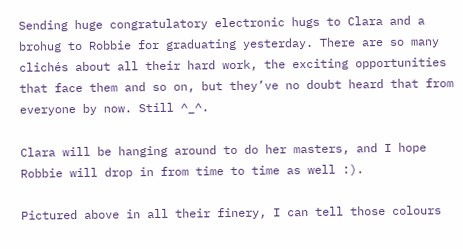Sending huge congratulatory electronic hugs to Clara and a brohug to Robbie for graduating yesterday. There are so many clichés about all their hard work, the exciting opportunities that face them and so on, but they’ve no doubt heard that from everyone by now. Still ^_^.

Clara will be hanging around to do her masters, and I hope Robbie will drop in from time to time as well :).

Pictured above in all their finery, I can tell those colours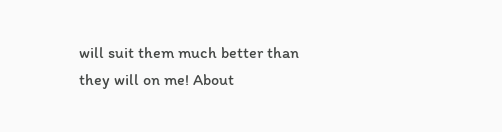will suit them much better than they will on me! About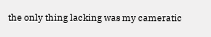the only thing lacking was my cameratic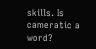skills. Is cameratic a word?